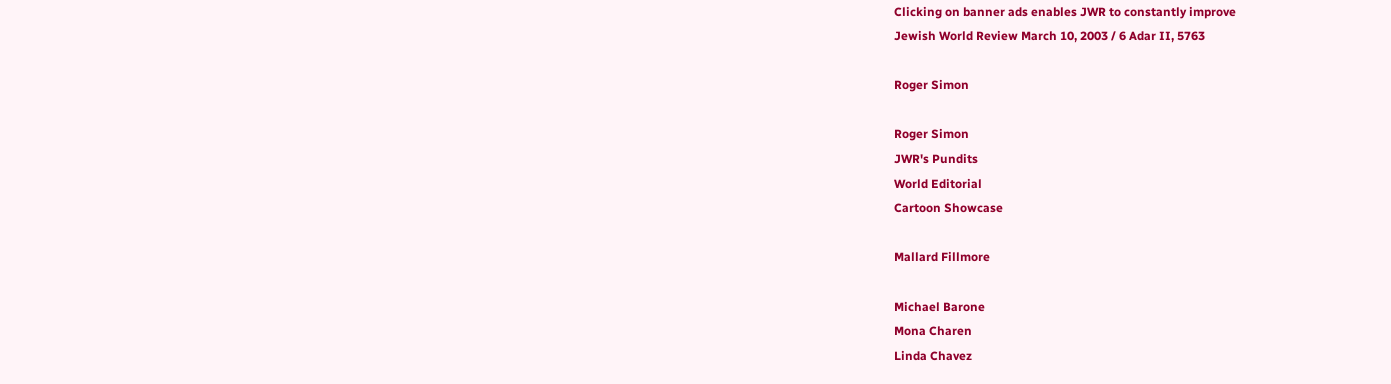Clicking on banner ads enables JWR to constantly improve
Jewish World Review March 10, 2003 / 6 Adar II, 5763

Roger Simon

Roger Simon
JWR's Pundits
World Editorial
Cartoon Showcase

Mallard Fillmore

Michael Barone
Mona Charen
Linda Chavez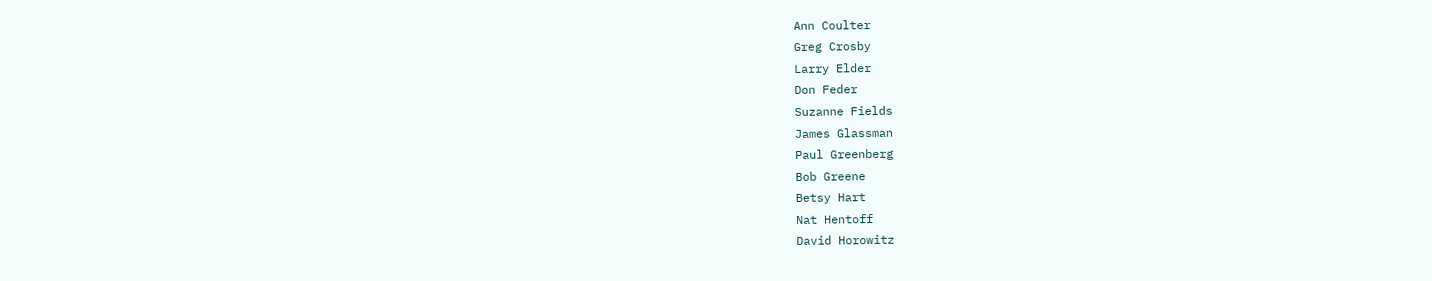Ann Coulter
Greg Crosby
Larry Elder
Don Feder
Suzanne Fields
James Glassman
Paul Greenberg
Bob Greene
Betsy Hart
Nat Hentoff
David Horowitz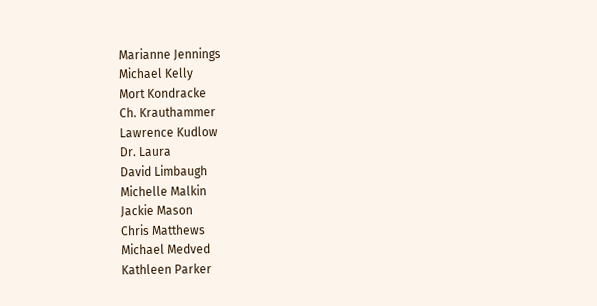Marianne Jennings
Michael Kelly
Mort Kondracke
Ch. Krauthammer
Lawrence Kudlow
Dr. Laura
David Limbaugh
Michelle Malkin
Jackie Mason
Chris Matthews
Michael Medved
Kathleen Parker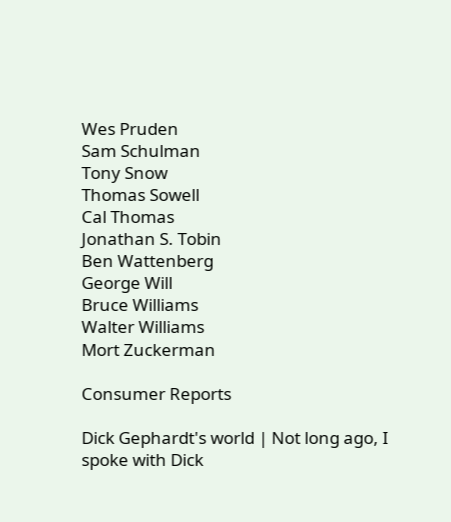Wes Pruden
Sam Schulman
Tony Snow
Thomas Sowell
Cal Thomas
Jonathan S. Tobin
Ben Wattenberg
George Will
Bruce Williams
Walter Williams
Mort Zuckerman

Consumer Reports

Dick Gephardt's world | Not long ago, I spoke with Dick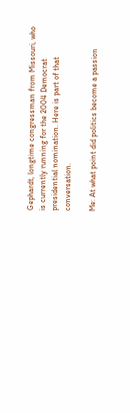Gephardt, longtime congressman from Missouri, who is currently running for the 2004 Democrat presidential nomination. Here is part of that conversation.

Me: At what point did politics become a passion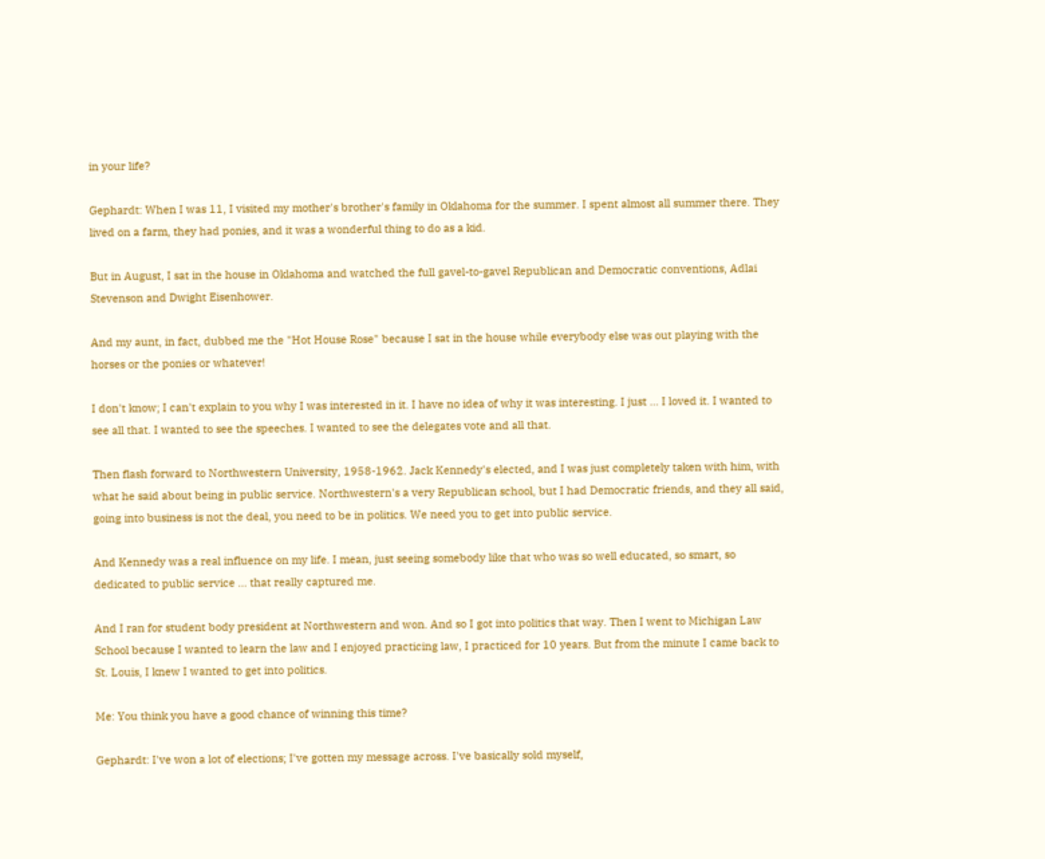in your life?

Gephardt: When I was 11, I visited my mother's brother's family in Oklahoma for the summer. I spent almost all summer there. They lived on a farm, they had ponies, and it was a wonderful thing to do as a kid.

But in August, I sat in the house in Oklahoma and watched the full gavel-to-gavel Republican and Democratic conventions, Adlai Stevenson and Dwight Eisenhower.

And my aunt, in fact, dubbed me the "Hot House Rose" because I sat in the house while everybody else was out playing with the horses or the ponies or whatever!

I don't know; I can't explain to you why I was interested in it. I have no idea of why it was interesting. I just ... I loved it. I wanted to see all that. I wanted to see the speeches. I wanted to see the delegates vote and all that.

Then flash forward to Northwestern University, 1958-1962. Jack Kennedy's elected, and I was just completely taken with him, with what he said about being in public service. Northwestern's a very Republican school, but I had Democratic friends, and they all said, going into business is not the deal, you need to be in politics. We need you to get into public service.

And Kennedy was a real influence on my life. I mean, just seeing somebody like that who was so well educated, so smart, so dedicated to public service ... that really captured me.

And I ran for student body president at Northwestern and won. And so I got into politics that way. Then I went to Michigan Law School because I wanted to learn the law and I enjoyed practicing law, I practiced for 10 years. But from the minute I came back to St. Louis, I knew I wanted to get into politics.

Me: You think you have a good chance of winning this time?

Gephardt: I've won a lot of elections; I've gotten my message across. I've basically sold myself,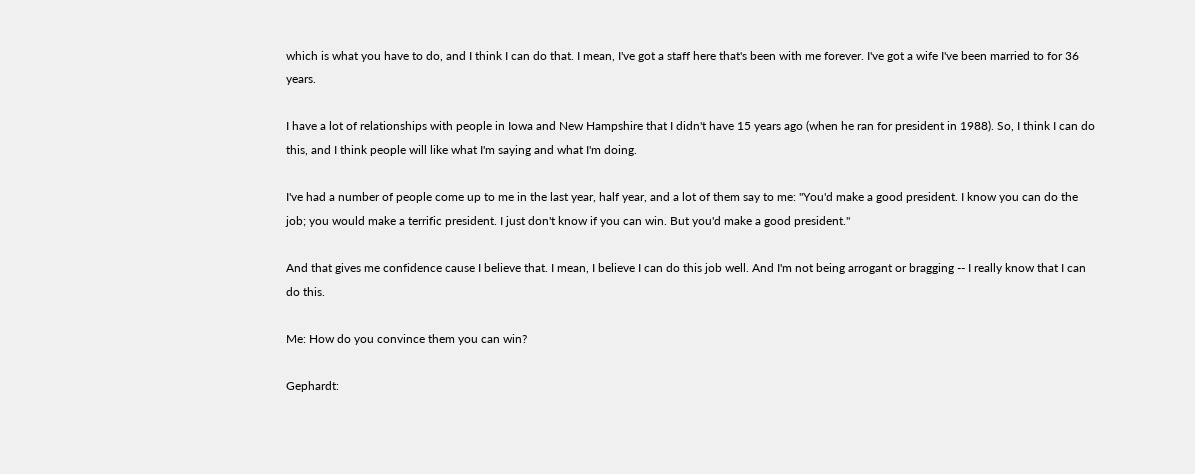which is what you have to do, and I think I can do that. I mean, I've got a staff here that's been with me forever. I've got a wife I've been married to for 36 years.

I have a lot of relationships with people in Iowa and New Hampshire that I didn't have 15 years ago (when he ran for president in 1988). So, I think I can do this, and I think people will like what I'm saying and what I'm doing.

I've had a number of people come up to me in the last year, half year, and a lot of them say to me: "You'd make a good president. I know you can do the job; you would make a terrific president. I just don't know if you can win. But you'd make a good president."

And that gives me confidence cause I believe that. I mean, I believe I can do this job well. And I'm not being arrogant or bragging -- I really know that I can do this.

Me: How do you convince them you can win?

Gephardt: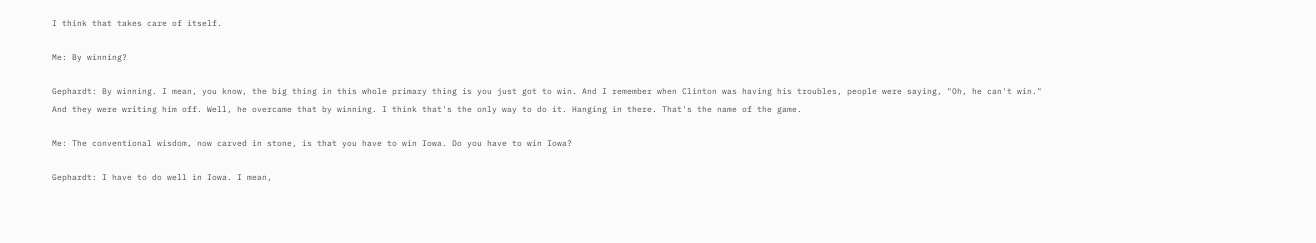I think that takes care of itself.

Me: By winning?

Gephardt: By winning. I mean, you know, the big thing in this whole primary thing is you just got to win. And I remember when Clinton was having his troubles, people were saying, "Oh, he can't win." And they were writing him off. Well, he overcame that by winning. I think that's the only way to do it. Hanging in there. That's the name of the game.

Me: The conventional wisdom, now carved in stone, is that you have to win Iowa. Do you have to win Iowa?

Gephardt: I have to do well in Iowa. I mean,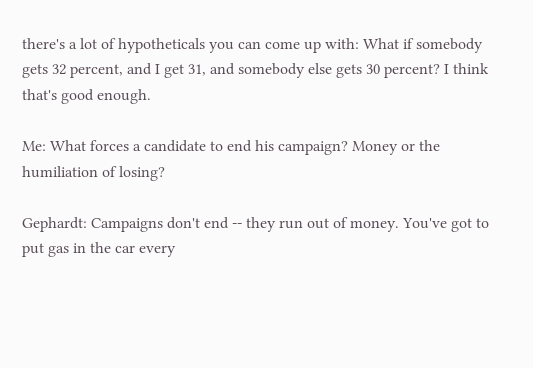there's a lot of hypotheticals you can come up with: What if somebody gets 32 percent, and I get 31, and somebody else gets 30 percent? I think that's good enough.

Me: What forces a candidate to end his campaign? Money or the humiliation of losing?

Gephardt: Campaigns don't end -- they run out of money. You've got to put gas in the car every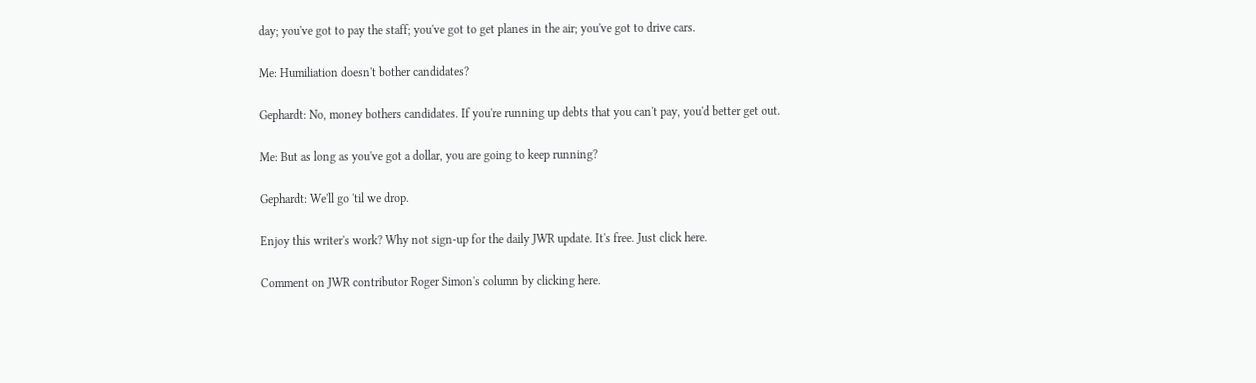day; you've got to pay the staff; you've got to get planes in the air; you've got to drive cars.

Me: Humiliation doesn't bother candidates?

Gephardt: No, money bothers candidates. If you're running up debts that you can't pay, you'd better get out.

Me: But as long as you've got a dollar, you are going to keep running?

Gephardt: We'll go 'til we drop.

Enjoy this writer's work? Why not sign-up for the daily JWR update. It's free. Just click here.

Comment on JWR contributor Roger Simon's column by clicking here.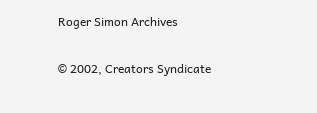Roger Simon Archives

© 2002, Creators Syndicate